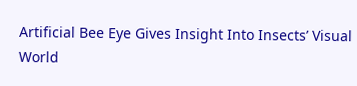Artificial Bee Eye Gives Insight Into Insects’ Visual World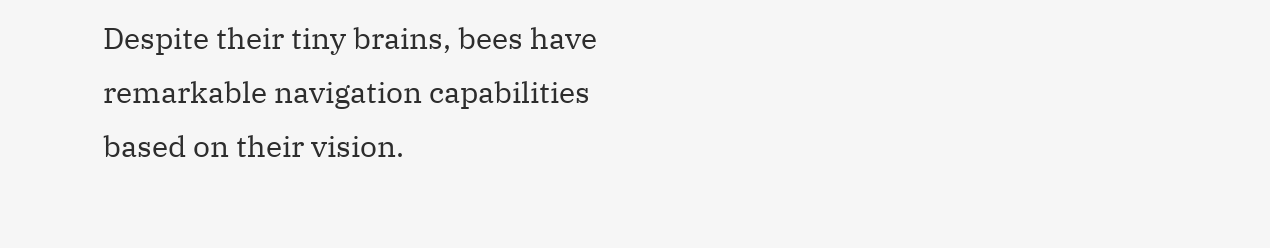Despite their tiny brains, bees have remarkable navigation capabilities based on their vision.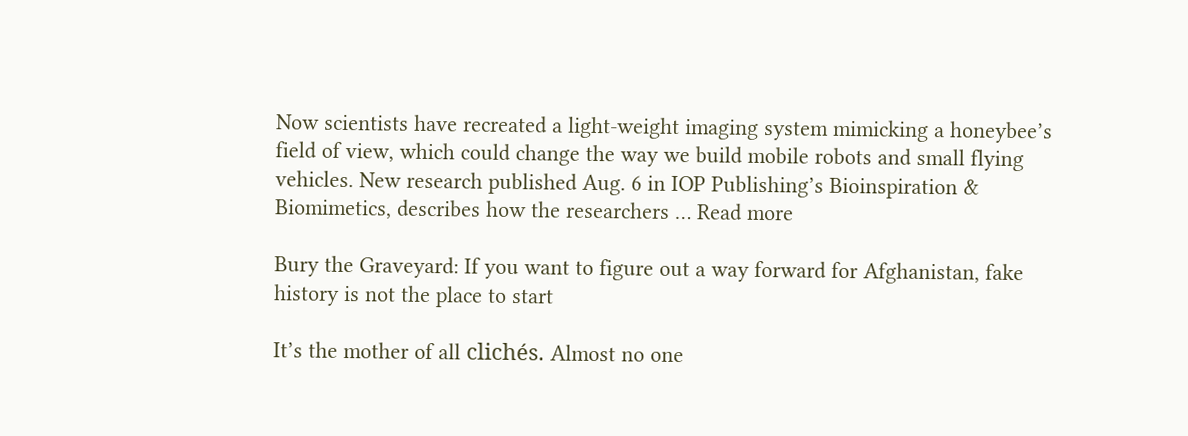Now scientists have recreated a light-weight imaging system mimicking a honeybee’s field of view, which could change the way we build mobile robots and small flying vehicles. New research published Aug. 6 in IOP Publishing’s Bioinspiration & Biomimetics, describes how the researchers … Read more

Bury the Graveyard: If you want to figure out a way forward for Afghanistan, fake history is not the place to start

It’s the mother of all clichés. Almost no one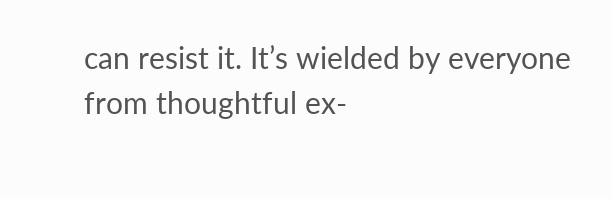can resist it. It’s wielded by everyone from thoughtful ex-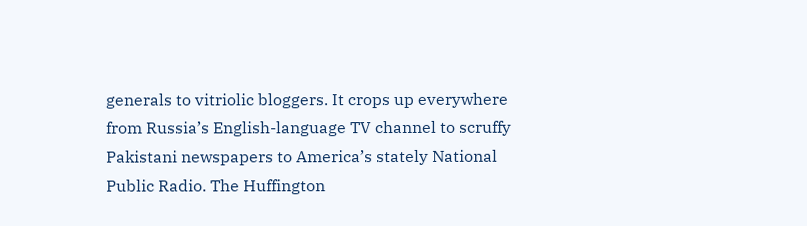generals to vitriolic bloggers. It crops up everywhere from Russia’s English-language TV channel to scruffy Pakistani newspapers to America’s stately National Public Radio. The Huffington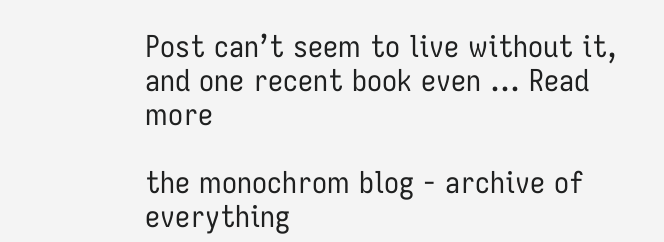Post can’t seem to live without it, and one recent book even … Read more

the monochrom blog - archive of everything